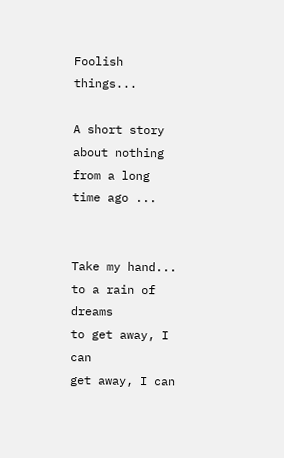Foolish things...

A short story about nothing
from a long time ago ...


Take my hand...
to a rain of dreams
to get away, I can
get away, I can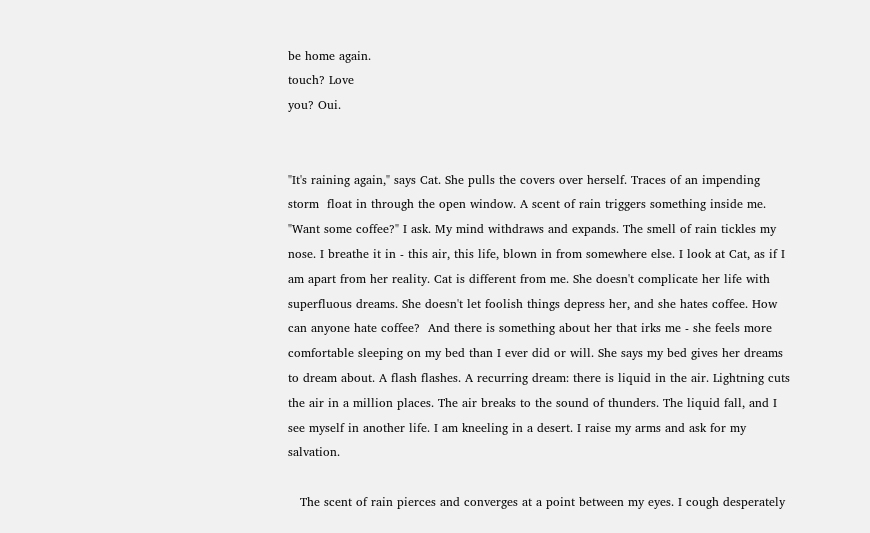be home again.
touch? Love
you? Oui.


"It's raining again," says Cat. She pulls the covers over herself. Traces of an impending storm  float in through the open window. A scent of rain triggers something inside me. "Want some coffee?" I ask. My mind withdraws and expands. The smell of rain tickles my nose. I breathe it in - this air, this life, blown in from somewhere else. I look at Cat, as if I am apart from her reality. Cat is different from me. She doesn't complicate her life with superfluous dreams. She doesn't let foolish things depress her, and she hates coffee. How can anyone hate coffee?  And there is something about her that irks me - she feels more comfortable sleeping on my bed than I ever did or will. She says my bed gives her dreams to dream about. A flash flashes. A recurring dream: there is liquid in the air. Lightning cuts the air in a million places. The air breaks to the sound of thunders. The liquid fall, and I see myself in another life. I am kneeling in a desert. I raise my arms and ask for my salvation.

   The scent of rain pierces and converges at a point between my eyes. I cough desperately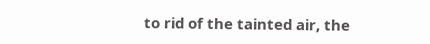to rid of the tainted air, the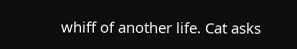whiff of another life. Cat asks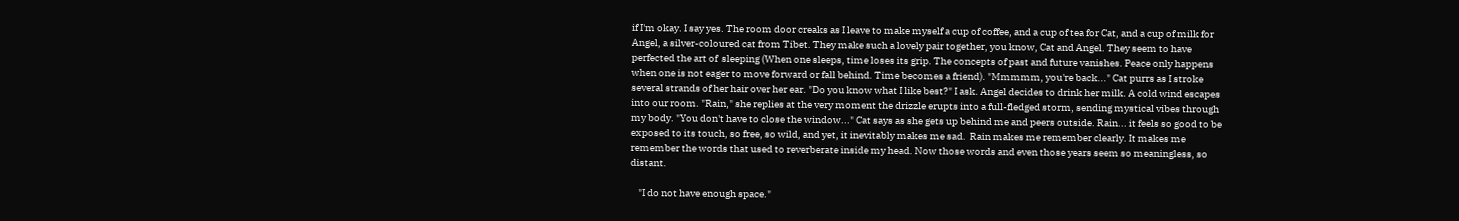if I'm okay. I say yes. The room door creaks as I leave to make myself a cup of coffee, and a cup of tea for Cat, and a cup of milk for Angel, a silver-coloured cat from Tibet. They make such a lovely pair together, you know, Cat and Angel. They seem to have perfected the art of  sleeping (When one sleeps, time loses its grip. The concepts of past and future vanishes. Peace only happens when one is not eager to move forward or fall behind. Time becomes a friend). "Mmmmm, you're back..." Cat purrs as I stroke several strands of her hair over her ear. "Do you know what I like best?" I ask. Angel decides to drink her milk. A cold wind escapes into our room. "Rain," she replies at the very moment the drizzle erupts into a full-fledged storm, sending mystical vibes through my body. "You don't have to close the window..." Cat says as she gets up behind me and peers outside. Rain... it feels so good to be exposed to its touch, so free, so wild, and yet, it inevitably makes me sad.  Rain makes me remember clearly. It makes me remember the words that used to reverberate inside my head. Now those words and even those years seem so meaningless, so distant.

    "I do not have enough space."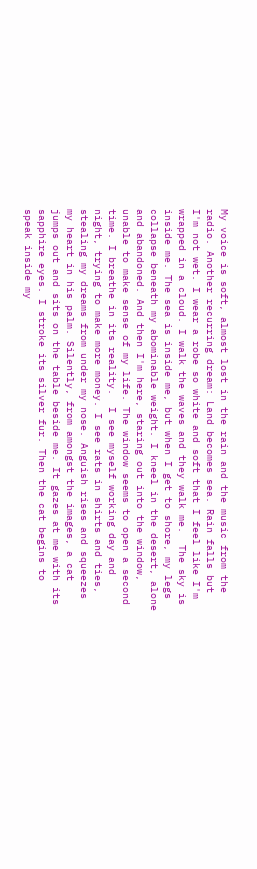My voice is soft, almost lost in the rain and the music from the radio. Another recurring dream: Land becomes sea. Rain falls but I'm not wet. I wear a robe so white and soft that I feel like I'm wrapped in a cloud. I walk the waves and they walk me.  The sky is inside me. The sea is inside me, but when I get to shore, my legs collapse beneath my abominable weight. I kneel in the desert, alone and abandoned. And then I'm here, staring out into the window, unable to make sense of my life. The window seems to open a second time. I breathe in its reality.  I see myself working day and night, trying to make more money. I see rats in shirts and ties, stealing my dreams from under my nose. Anguish rises and squeezes my heart in his palm. Silently, from amongst the images, a cat jumps out and sits on the table beside me. It gazes at me with its sapphire eyes. I stroke its silver fur. Then the cat begins to speak inside my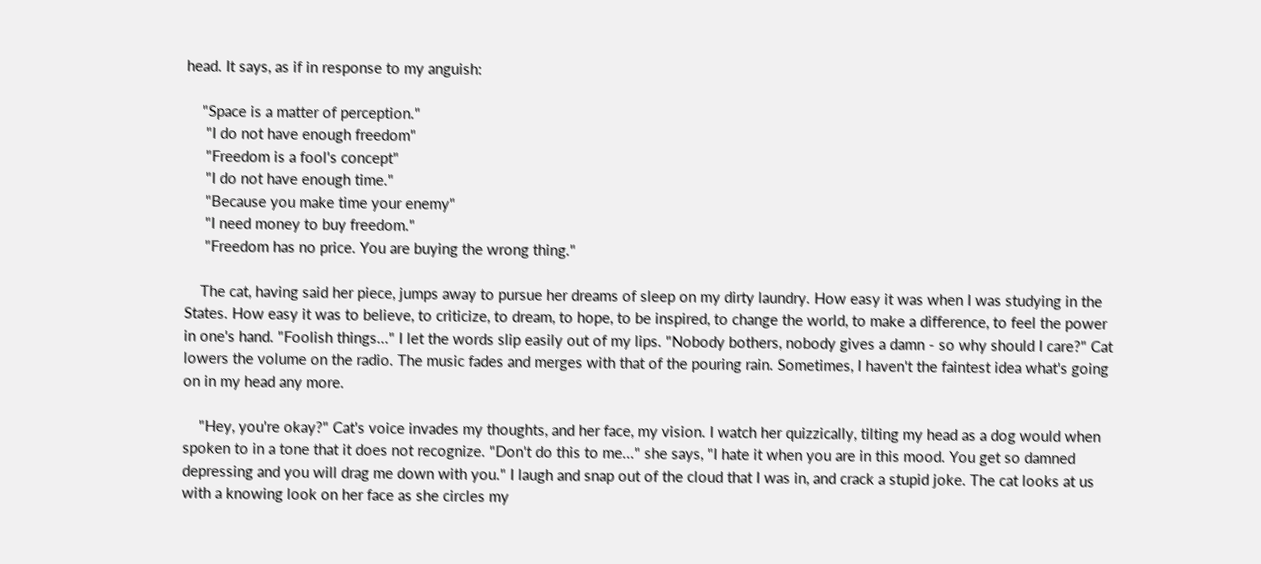head. It says, as if in response to my anguish:

    "Space is a matter of perception."
     "I do not have enough freedom"
     "Freedom is a fool's concept"
     "I do not have enough time."
     "Because you make time your enemy"
     "I need money to buy freedom."
     "Freedom has no price. You are buying the wrong thing."

    The cat, having said her piece, jumps away to pursue her dreams of sleep on my dirty laundry. How easy it was when I was studying in the States. How easy it was to believe, to criticize, to dream, to hope, to be inspired, to change the world, to make a difference, to feel the power in one's hand. "Foolish things..." I let the words slip easily out of my lips. "Nobody bothers, nobody gives a damn - so why should I care?" Cat lowers the volume on the radio. The music fades and merges with that of the pouring rain. Sometimes, I haven't the faintest idea what's going on in my head any more.

    "Hey, you're okay?" Cat's voice invades my thoughts, and her face, my vision. I watch her quizzically, tilting my head as a dog would when spoken to in a tone that it does not recognize. "Don't do this to me..." she says, "I hate it when you are in this mood. You get so damned depressing and you will drag me down with you." I laugh and snap out of the cloud that I was in, and crack a stupid joke. The cat looks at us with a knowing look on her face as she circles my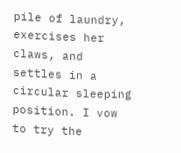pile of laundry, exercises her claws, and settles in a circular sleeping position. I vow to try the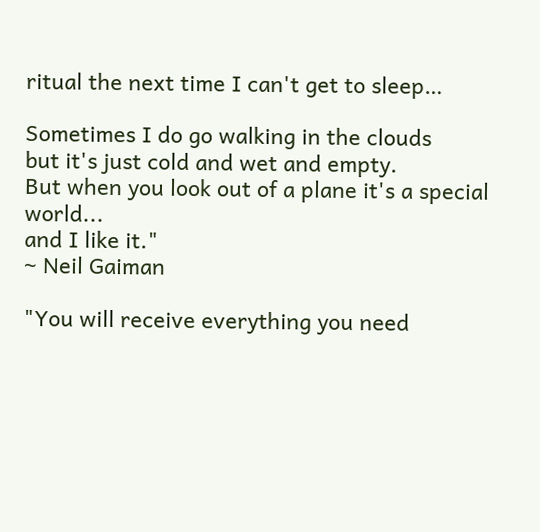ritual the next time I can't get to sleep…

Sometimes I do go walking in the clouds
but it's just cold and wet and empty.
But when you look out of a plane it's a special world...
and I like it."
~ Neil Gaiman

"You will receive everything you need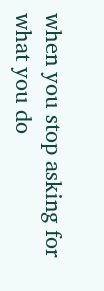when you stop asking for what you do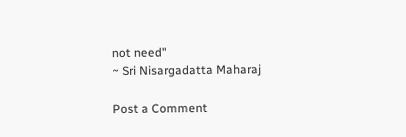not need"
~ Sri Nisargadatta Maharaj

Post a Comment